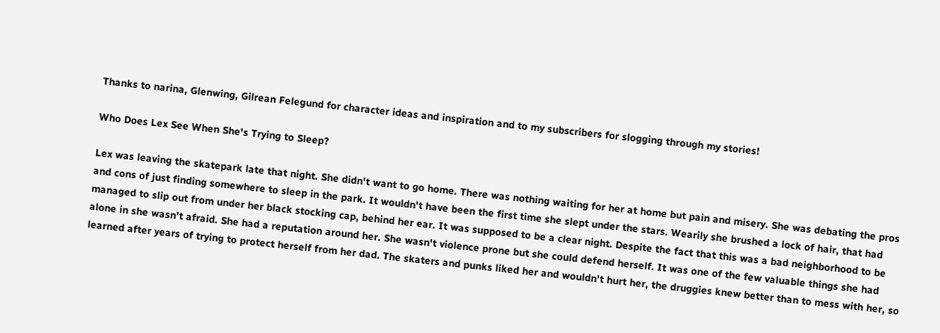Thanks to narina, Glenwing, Gilrean Felegund for character ideas and inspiration and to my subscribers for slogging through my stories!

Who Does Lex See When She's Trying to Sleep?

Lex was leaving the skatepark late that night. She didn't want to go home. There was nothing waiting for her at home but pain and misery. She was debating the pros and cons of just finding somewhere to sleep in the park. It wouldn't have been the first time she slept under the stars. Wearily she brushed a lock of hair, that had managed to slip out from under her black stocking cap, behind her ear. It was supposed to be a clear night. Despite the fact that this was a bad neighborhood to be alone in she wasn't afraid. She had a reputation around her. She wasn't violence prone but she could defend herself. It was one of the few valuable things she had learned after years of trying to protect herself from her dad. The skaters and punks liked her and wouldn't hurt her, the druggies knew better than to mess with her, so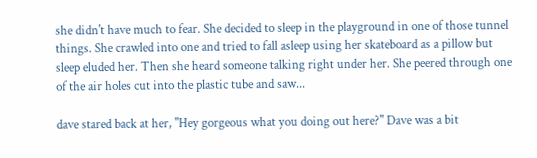she didn't have much to fear. She decided to sleep in the playground in one of those tunnel things. She crawled into one and tried to fall asleep using her skateboard as a pillow but sleep eluded her. Then she heard someone talking right under her. She peered through one of the air holes cut into the plastic tube and saw...

dave stared back at her, "Hey gorgeous what you doing out here?" Dave was a bit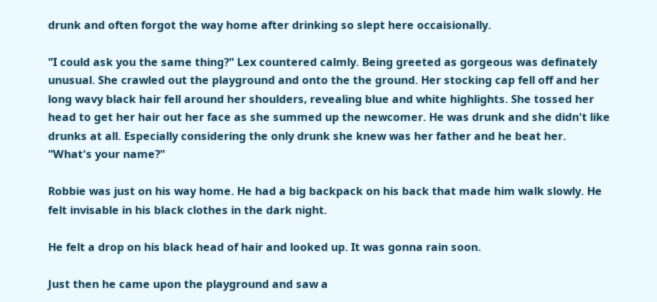drunk and often forgot the way home after drinking so slept here occaisionally.

"I could ask you the same thing?" Lex countered calmly. Being greeted as gorgeous was definately unusual. She crawled out the playground and onto the the ground. Her stocking cap fell off and her long wavy black hair fell around her shoulders, revealing blue and white highlights. She tossed her head to get her hair out her face as she summed up the newcomer. He was drunk and she didn't like drunks at all. Especially considering the only drunk she knew was her father and he beat her. "What's your name?"

Robbie was just on his way home. He had a big backpack on his back that made him walk slowly. He felt invisable in his black clothes in the dark night.

He felt a drop on his black head of hair and looked up. It was gonna rain soon.

Just then he came upon the playground and saw a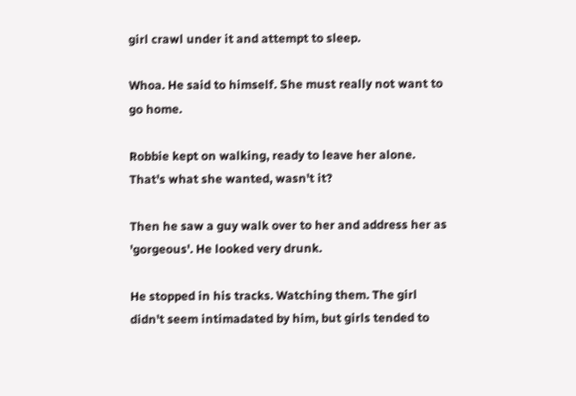girl crawl under it and attempt to sleep.

Whoa. He said to himself. She must really not want to go home.

Robbie kept on walking, ready to leave her alone. That's what she wanted, wasn't it?

Then he saw a guy walk over to her and address her as 'gorgeous'. He looked very drunk.

He stopped in his tracks. Watching them. The girl didn't seem intimadated by him, but girls tended to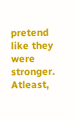pretend like they were stronger. Atleast,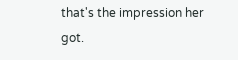that's the impression her got.